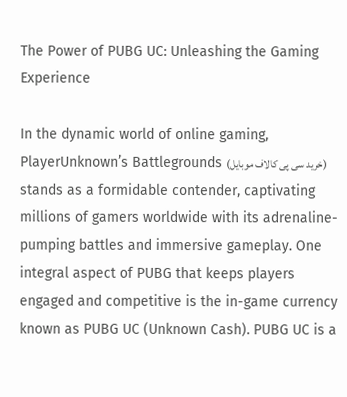The Power of PUBG UC: Unleashing the Gaming Experience

In the dynamic world of online gaming, PlayerUnknown’s Battlegrounds (خرید سی پی کالاف موبایل) stands as a formidable contender, captivating millions of gamers worldwide with its adrenaline-pumping battles and immersive gameplay. One integral aspect of PUBG that keeps players engaged and competitive is the in-game currency known as PUBG UC (Unknown Cash). PUBG UC is a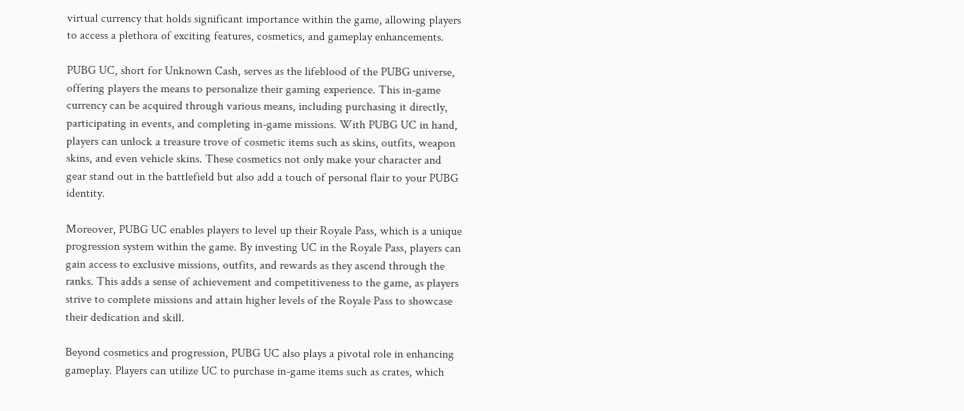virtual currency that holds significant importance within the game, allowing players to access a plethora of exciting features, cosmetics, and gameplay enhancements.

PUBG UC, short for Unknown Cash, serves as the lifeblood of the PUBG universe, offering players the means to personalize their gaming experience. This in-game currency can be acquired through various means, including purchasing it directly, participating in events, and completing in-game missions. With PUBG UC in hand, players can unlock a treasure trove of cosmetic items such as skins, outfits, weapon skins, and even vehicle skins. These cosmetics not only make your character and gear stand out in the battlefield but also add a touch of personal flair to your PUBG identity.

Moreover, PUBG UC enables players to level up their Royale Pass, which is a unique progression system within the game. By investing UC in the Royale Pass, players can gain access to exclusive missions, outfits, and rewards as they ascend through the ranks. This adds a sense of achievement and competitiveness to the game, as players strive to complete missions and attain higher levels of the Royale Pass to showcase their dedication and skill.

Beyond cosmetics and progression, PUBG UC also plays a pivotal role in enhancing gameplay. Players can utilize UC to purchase in-game items such as crates, which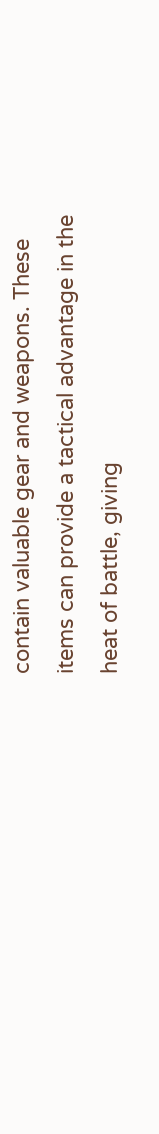contain valuable gear and weapons. These items can provide a tactical advantage in the heat of battle, giving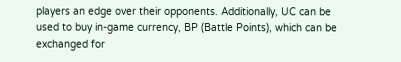players an edge over their opponents. Additionally, UC can be used to buy in-game currency, BP (Battle Points), which can be exchanged for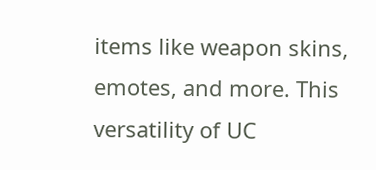items like weapon skins, emotes, and more. This versatility of UC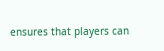ensures that players can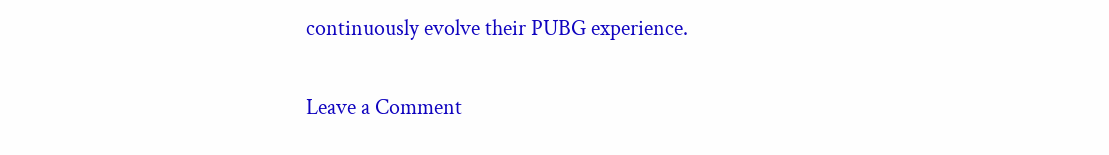continuously evolve their PUBG experience.

Leave a Comment